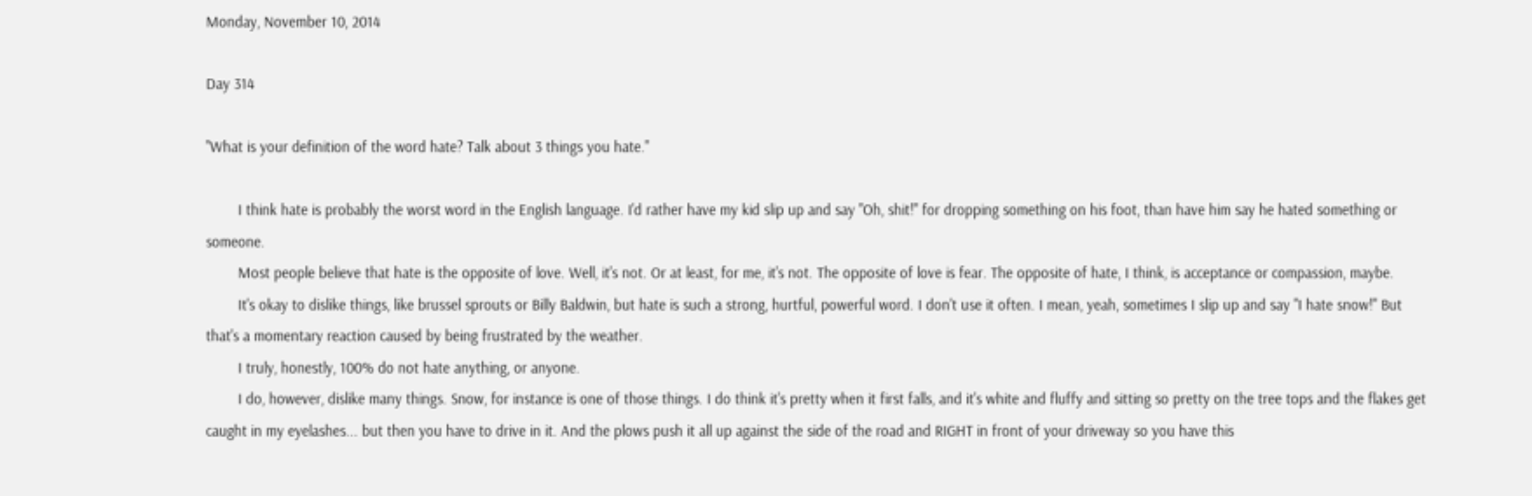Monday, November 10, 2014

Day 314

"What is your definition of the word hate? Talk about 3 things you hate."

        I think hate is probably the worst word in the English language. I'd rather have my kid slip up and say "Oh, shit!" for dropping something on his foot, than have him say he hated something or someone.
        Most people believe that hate is the opposite of love. Well, it's not. Or at least, for me, it's not. The opposite of love is fear. The opposite of hate, I think, is acceptance or compassion, maybe.
        It's okay to dislike things, like brussel sprouts or Billy Baldwin, but hate is such a strong, hurtful, powerful word. I don't use it often. I mean, yeah, sometimes I slip up and say "I hate snow!" But that's a momentary reaction caused by being frustrated by the weather.
        I truly, honestly, 100% do not hate anything, or anyone.
        I do, however, dislike many things. Snow, for instance is one of those things. I do think it's pretty when it first falls, and it's white and fluffy and sitting so pretty on the tree tops and the flakes get caught in my eyelashes... but then you have to drive in it. And the plows push it all up against the side of the road and RIGHT in front of your driveway so you have this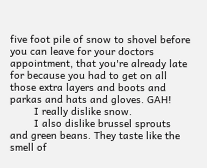five foot pile of snow to shovel before you can leave for your doctors appointment, that you're already late for because you had to get on all those extra layers and boots and parkas and hats and gloves. GAH!
        I really dislike snow.
        I also dislike brussel sprouts and green beans. They taste like the smell of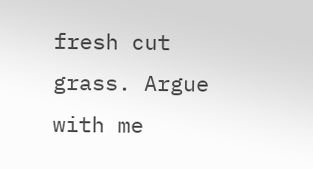fresh cut grass. Argue with me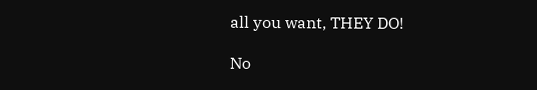all you want, THEY DO!

No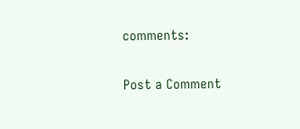comments:

Post a Comment